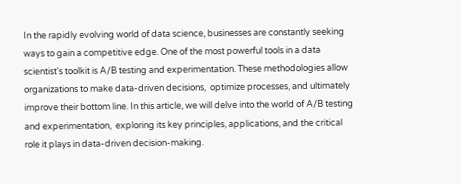In the rapidly evolving world of data science, businesses are constantly seeking ways to gain a competitive edge. One of the most powerful tools in a data scientist's toolkit is A/B testing and experimentation. These methodologies allow organizations to make data-driven decisions,  optimize processes, and ultimately improve their bottom line. In this article, we will delve into the world of A/B testing and experimentation,  exploring its key principles, applications, and the critical role it plays in data-driven decision-making.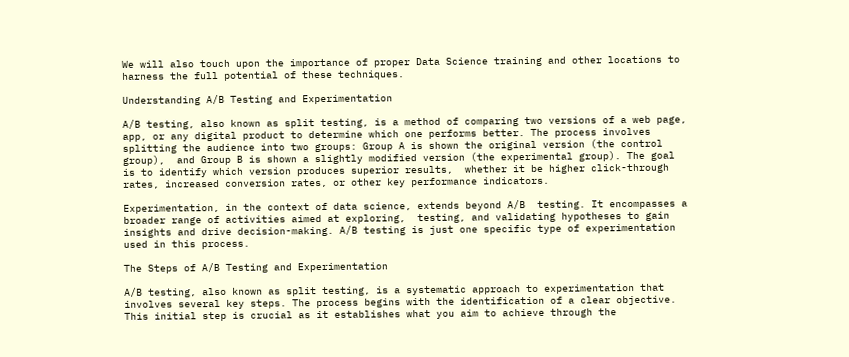We will also touch upon the importance of proper Data Science training and other locations to harness the full potential of these techniques.

Understanding A/B Testing and Experimentation

A/B testing, also known as split testing, is a method of comparing two versions of a web page, app, or any digital product to determine which one performs better. The process involves splitting the audience into two groups: Group A is shown the original version (the control group),  and Group B is shown a slightly modified version (the experimental group). The goal is to identify which version produces superior results,  whether it be higher click-through rates, increased conversion rates, or other key performance indicators.

Experimentation, in the context of data science, extends beyond A/B  testing. It encompasses a broader range of activities aimed at exploring,  testing, and validating hypotheses to gain insights and drive decision-making. A/B testing is just one specific type of experimentation used in this process.

The Steps of A/B Testing and Experimentation

A/B testing, also known as split testing, is a systematic approach to experimentation that involves several key steps. The process begins with the identification of a clear objective. This initial step is crucial as it establishes what you aim to achieve through the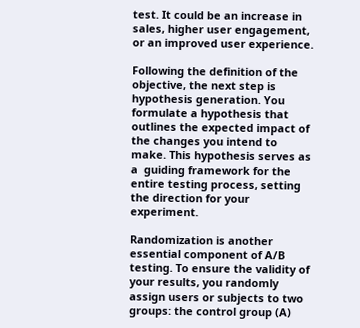test. It could be an increase in sales, higher user engagement, or an improved user experience.

Following the definition of the objective, the next step is hypothesis generation. You formulate a hypothesis that outlines the expected impact of the changes you intend to make. This hypothesis serves as a  guiding framework for the entire testing process, setting the direction for your experiment.

Randomization is another essential component of A/B testing. To ensure the validity of your results, you randomly assign users or subjects to two groups: the control group (A)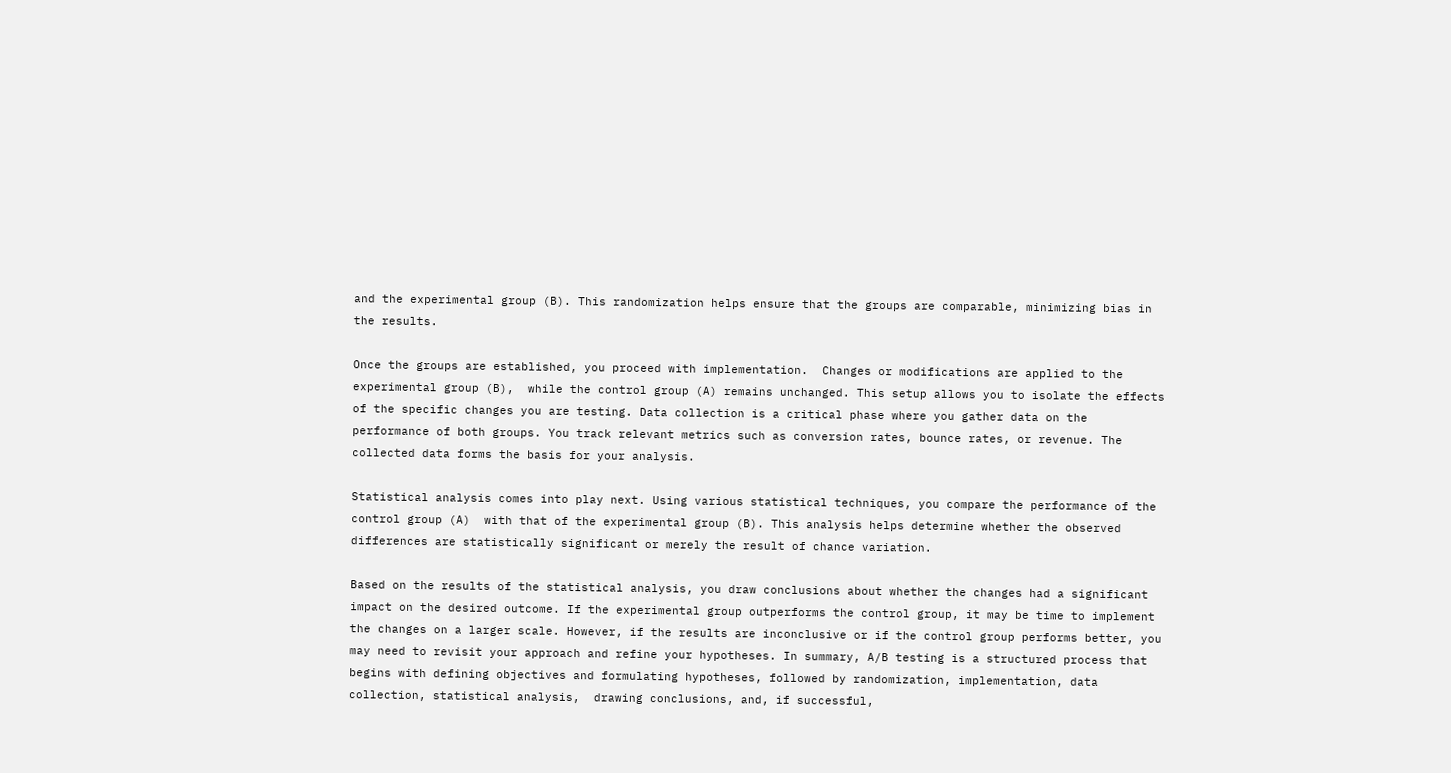and the experimental group (B). This randomization helps ensure that the groups are comparable, minimizing bias in the results.

Once the groups are established, you proceed with implementation.  Changes or modifications are applied to the experimental group (B),  while the control group (A) remains unchanged. This setup allows you to isolate the effects of the specific changes you are testing. Data collection is a critical phase where you gather data on the performance of both groups. You track relevant metrics such as conversion rates, bounce rates, or revenue. The collected data forms the basis for your analysis.

Statistical analysis comes into play next. Using various statistical techniques, you compare the performance of the control group (A)  with that of the experimental group (B). This analysis helps determine whether the observed differences are statistically significant or merely the result of chance variation.

Based on the results of the statistical analysis, you draw conclusions about whether the changes had a significant impact on the desired outcome. If the experimental group outperforms the control group, it may be time to implement the changes on a larger scale. However, if the results are inconclusive or if the control group performs better, you may need to revisit your approach and refine your hypotheses. In summary, A/B testing is a structured process that begins with defining objectives and formulating hypotheses, followed by randomization, implementation, data collection, statistical analysis,  drawing conclusions, and, if successful,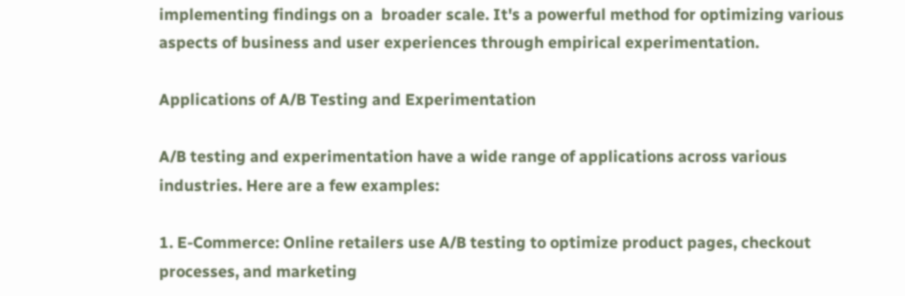implementing findings on a  broader scale. It's a powerful method for optimizing various aspects of business and user experiences through empirical experimentation.

Applications of A/B Testing and Experimentation

A/B testing and experimentation have a wide range of applications across various industries. Here are a few examples:

1. E-Commerce: Online retailers use A/B testing to optimize product pages, checkout processes, and marketing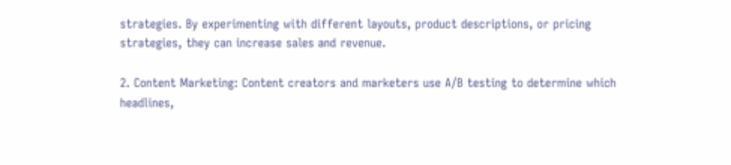strategies. By experimenting with different layouts, product descriptions, or pricing strategies, they can increase sales and revenue.

2. Content Marketing: Content creators and marketers use A/B testing to determine which headlines,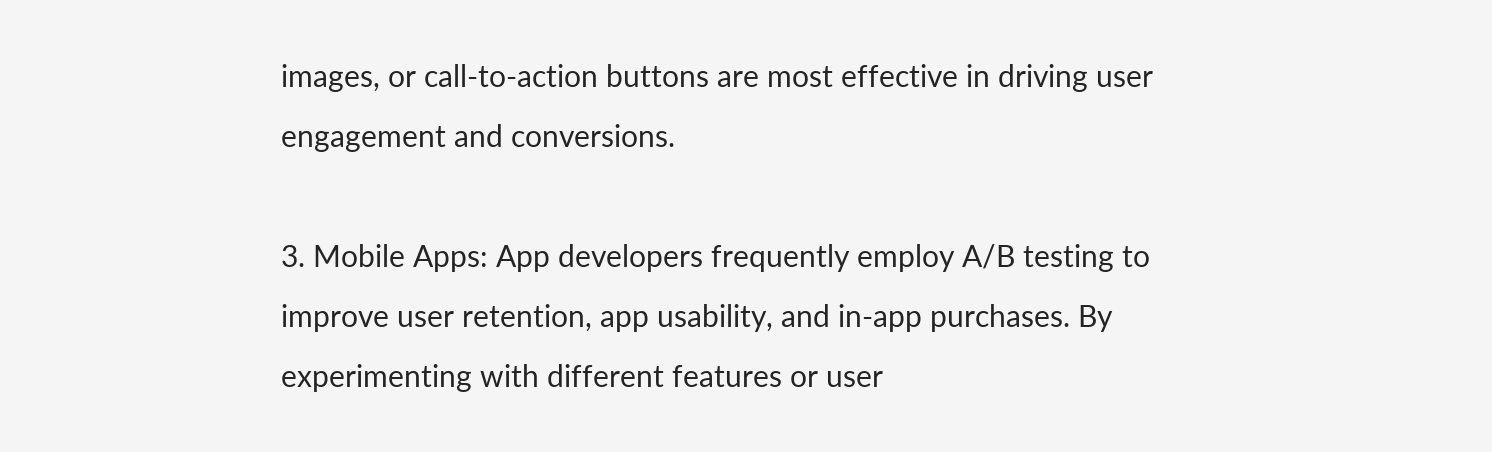images, or call-to-action buttons are most effective in driving user engagement and conversions.

3. Mobile Apps: App developers frequently employ A/B testing to improve user retention, app usability, and in-app purchases. By experimenting with different features or user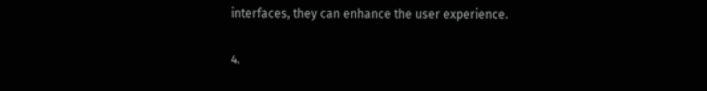interfaces, they can enhance the user experience.

4.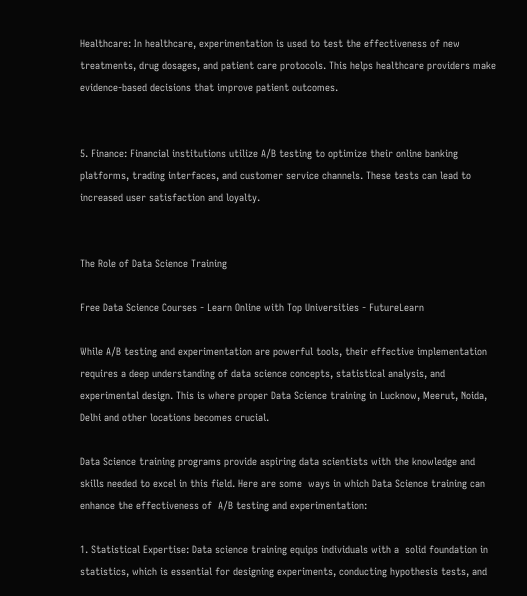Healthcare: In healthcare, experimentation is used to test the effectiveness of new treatments, drug dosages, and patient care protocols. This helps healthcare providers make evidence-based decisions that improve patient outcomes.


5. Finance: Financial institutions utilize A/B testing to optimize their online banking platforms, trading interfaces, and customer service channels. These tests can lead to increased user satisfaction and loyalty.


The Role of Data Science Training

Free Data Science Courses - Learn Online with Top Universities - FutureLearn

While A/B testing and experimentation are powerful tools, their effective implementation requires a deep understanding of data science concepts, statistical analysis, and experimental design. This is where proper Data Science training in Lucknow, Meerut, Noida, Delhi and other locations becomes crucial.

Data Science training programs provide aspiring data scientists with the knowledge and skills needed to excel in this field. Here are some  ways in which Data Science training can enhance the effectiveness of  A/B testing and experimentation:

1. Statistical Expertise: Data science training equips individuals with a  solid foundation in statistics, which is essential for designing experiments, conducting hypothesis tests, and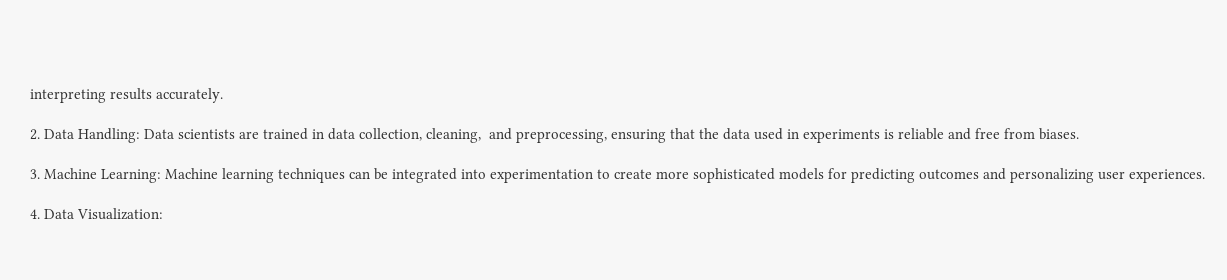interpreting results accurately.

2. Data Handling: Data scientists are trained in data collection, cleaning,  and preprocessing, ensuring that the data used in experiments is reliable and free from biases.

3. Machine Learning: Machine learning techniques can be integrated into experimentation to create more sophisticated models for predicting outcomes and personalizing user experiences.

4. Data Visualization: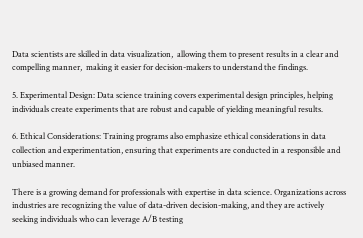Data scientists are skilled in data visualization,  allowing them to present results in a clear and compelling manner,  making it easier for decision-makers to understand the findings.

5. Experimental Design: Data science training covers experimental design principles, helping individuals create experiments that are robust and capable of yielding meaningful results.

6. Ethical Considerations: Training programs also emphasize ethical considerations in data collection and experimentation, ensuring that experiments are conducted in a responsible and unbiased manner.

There is a growing demand for professionals with expertise in data science. Organizations across industries are recognizing the value of data-driven decision-making, and they are actively seeking individuals who can leverage A/B testing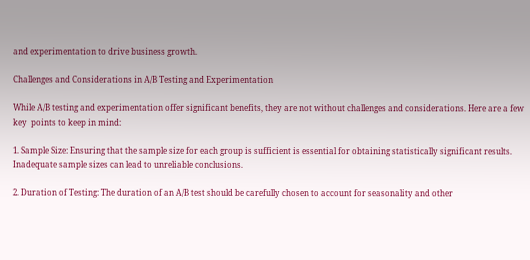and experimentation to drive business growth.

Challenges and Considerations in A/B Testing and Experimentation

While A/B testing and experimentation offer significant benefits, they are not without challenges and considerations. Here are a few key  points to keep in mind:

1. Sample Size: Ensuring that the sample size for each group is sufficient is essential for obtaining statistically significant results. Inadequate sample sizes can lead to unreliable conclusions.

2. Duration of Testing: The duration of an A/B test should be carefully chosen to account for seasonality and other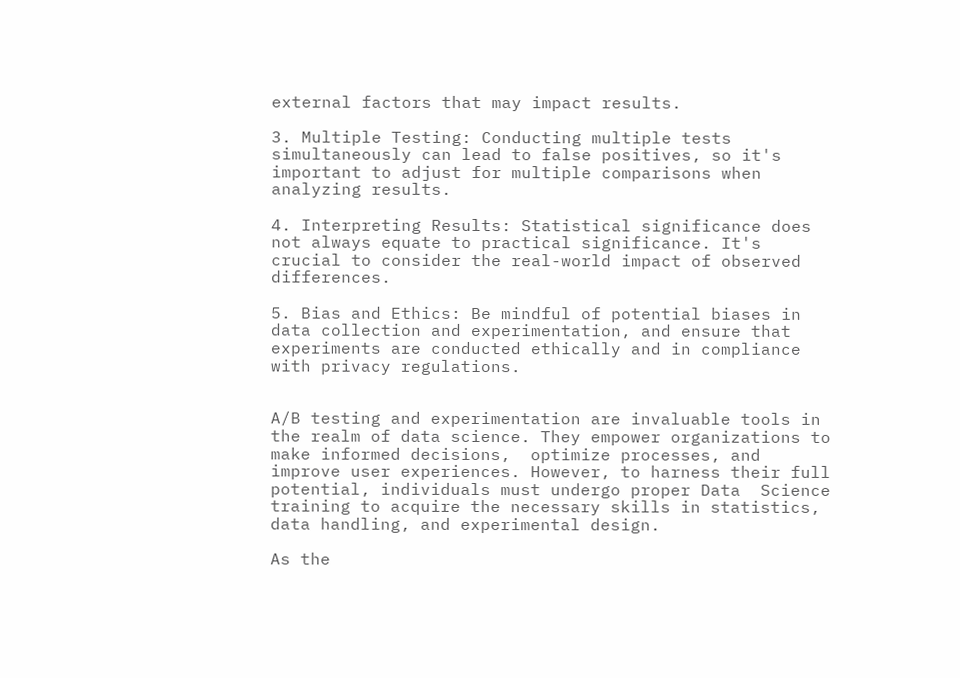external factors that may impact results.

3. Multiple Testing: Conducting multiple tests simultaneously can lead to false positives, so it's important to adjust for multiple comparisons when analyzing results.

4. Interpreting Results: Statistical significance does not always equate to practical significance. It's crucial to consider the real-world impact of observed differences.

5. Bias and Ethics: Be mindful of potential biases in data collection and experimentation, and ensure that experiments are conducted ethically and in compliance with privacy regulations.


A/B testing and experimentation are invaluable tools in the realm of data science. They empower organizations to make informed decisions,  optimize processes, and improve user experiences. However, to harness their full potential, individuals must undergo proper Data  Science training to acquire the necessary skills in statistics, data handling, and experimental design.

As the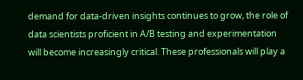demand for data-driven insights continues to grow, the role of data scientists proficient in A/B testing and experimentation will become increasingly critical. These professionals will play a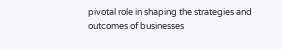pivotal role in shaping the strategies and outcomes of businesses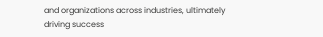and organizations across industries, ultimately driving success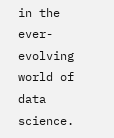in the ever-evolving world of data science.